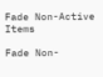Fade Non-Active Items

Fade Non-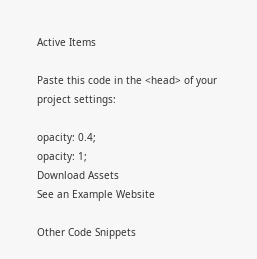Active Items

Paste this code in the <head> of your project settings:

opacity: 0.4;
opacity: 1;
Download Assets
See an Example Website

Other Code Snippets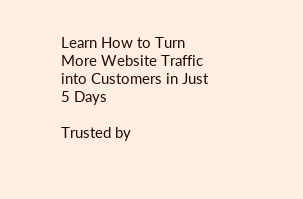Learn How to Turn More Website Traffic into Customers in Just 5 Days

Trusted by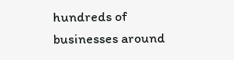hundreds of businesses around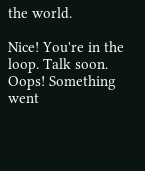the world.

Nice! You're in the loop. Talk soon.
Oops! Something went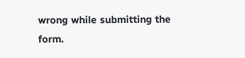wrong while submitting the form.